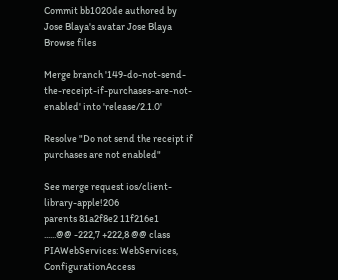Commit bb1020de authored by Jose Blaya's avatar Jose Blaya
Browse files

Merge branch '149-do-not-send-the-receipt-if-purchases-are-not-enabled' into 'release/2.1.0'

Resolve "Do not send the receipt if purchases are not enabled"

See merge request ios/client-library-apple!206
parents 81a2f8e2 11f216e1
......@@ -222,7 +222,8 @@ class PIAWebServices: WebServices, ConfigurationAccess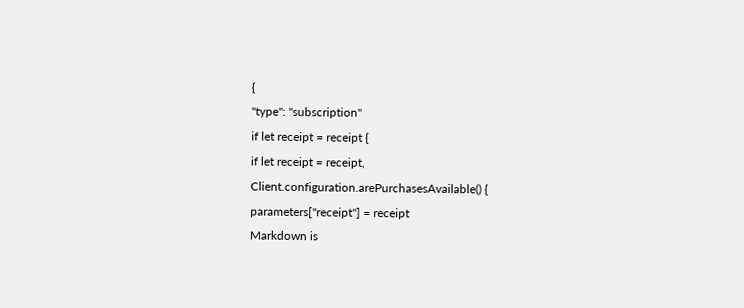{
"type": "subscription"
if let receipt = receipt {
if let receipt = receipt,
Client.configuration.arePurchasesAvailable() {
parameters["receipt"] = receipt
Markdown is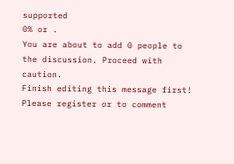supported
0% or .
You are about to add 0 people to the discussion. Proceed with caution.
Finish editing this message first!
Please register or to comment